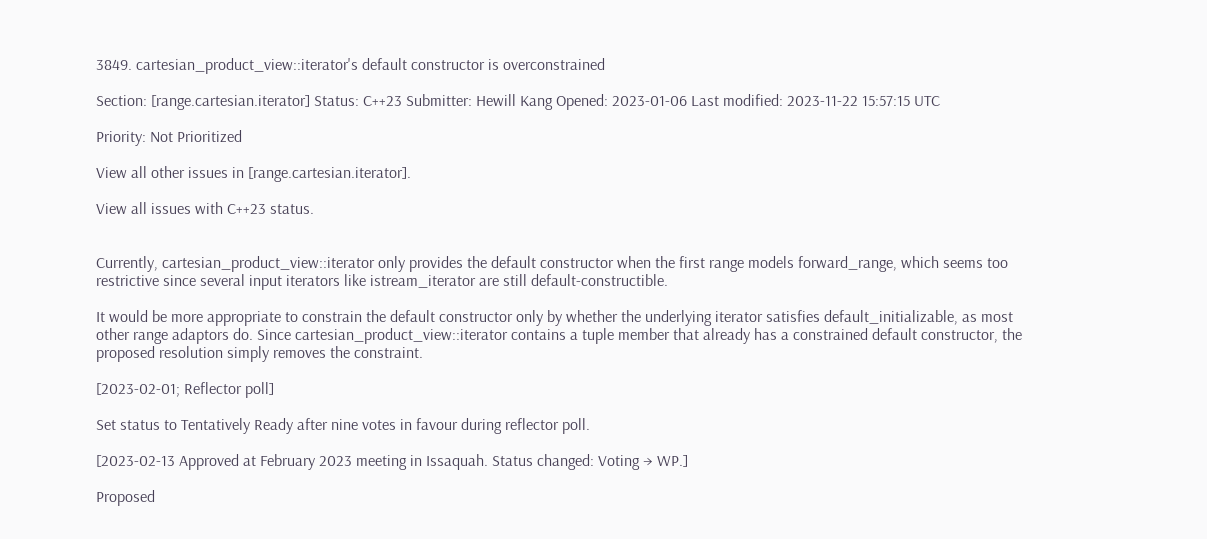3849. cartesian_product_view::iterator's default constructor is overconstrained

Section: [range.cartesian.iterator] Status: C++23 Submitter: Hewill Kang Opened: 2023-01-06 Last modified: 2023-11-22 15:57:15 UTC

Priority: Not Prioritized

View all other issues in [range.cartesian.iterator].

View all issues with C++23 status.


Currently, cartesian_product_view::iterator only provides the default constructor when the first range models forward_range, which seems too restrictive since several input iterators like istream_iterator are still default-constructible.

It would be more appropriate to constrain the default constructor only by whether the underlying iterator satisfies default_initializable, as most other range adaptors do. Since cartesian_product_view::iterator contains a tuple member that already has a constrained default constructor, the proposed resolution simply removes the constraint.

[2023-02-01; Reflector poll]

Set status to Tentatively Ready after nine votes in favour during reflector poll.

[2023-02-13 Approved at February 2023 meeting in Issaquah. Status changed: Voting → WP.]

Proposed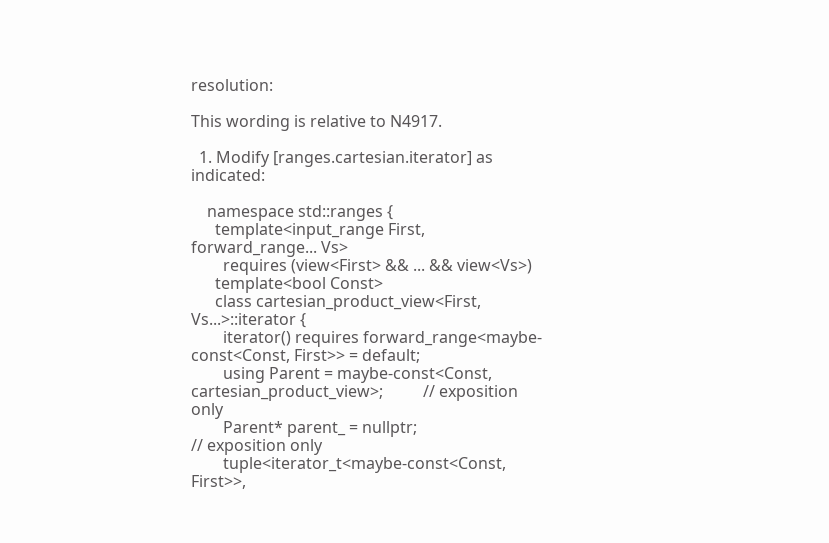resolution:

This wording is relative to N4917.

  1. Modify [ranges.cartesian.iterator] as indicated:

    namespace std::ranges {
      template<input_range First, forward_range... Vs>
        requires (view<First> && ... && view<Vs>)
      template<bool Const>
      class cartesian_product_view<First, Vs...>::iterator {
        iterator() requires forward_range<maybe-const<Const, First>> = default;
        using Parent = maybe-const<Const, cartesian_product_view>;          // exposition only
        Parent* parent_ = nullptr;                                          // exposition only
        tuple<iterator_t<maybe-const<Const, First>>,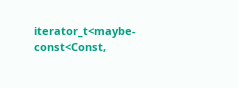iterator_t<maybe-const<Const,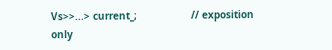Vs>>...> current_;                  // exposition only